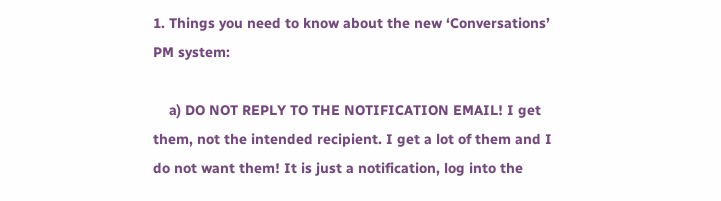1. Things you need to know about the new ‘Conversations’ PM system:

    a) DO NOT REPLY TO THE NOTIFICATION EMAIL! I get them, not the intended recipient. I get a lot of them and I do not want them! It is just a notification, log into the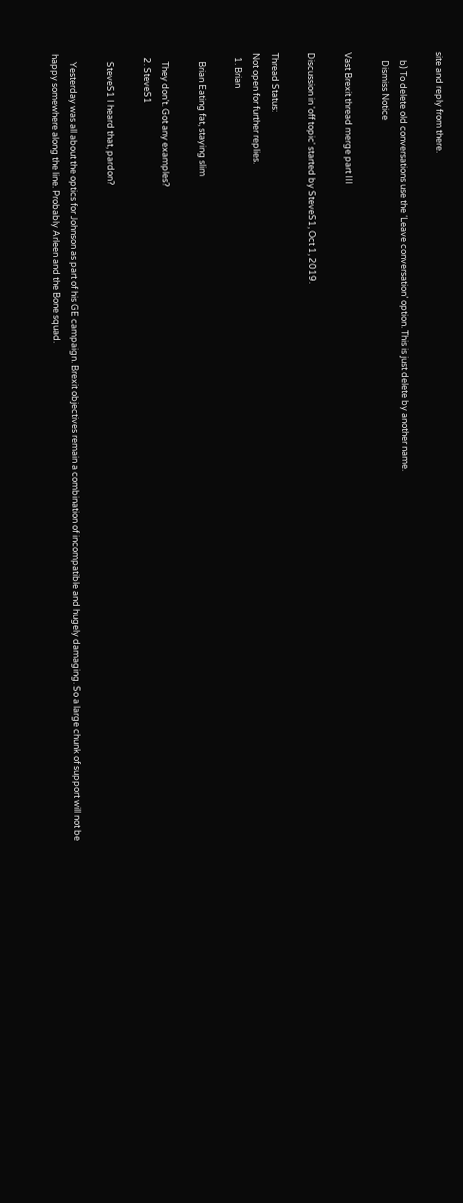site and reply from there.

    b) To delete old conversations use the ‘Leave conversation’ option. This is just delete by another name.
    Dismiss Notice

Vast Brexit thread merge part III

Discussion in 'off topic' started by SteveS1, Oct 1, 2019.

Thread Status:
Not open for further replies.
  1. Brian

    Brian Eating fat, staying slim

    They don’t. Got any examples?
  2. SteveS1

    SteveS1 I heard that, pardon?

    Yesterday was all about the optics for Johnson as part of his GE campaign. Brexit objectives remain a combination of incompatible and hugely damaging. So a large chunk of support will not be happy somewhere along the line. Probably Arleen and the Bone squad.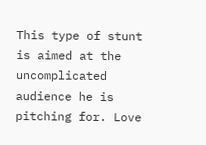This type of stunt is aimed at the uncomplicated audience he is pitching for. Love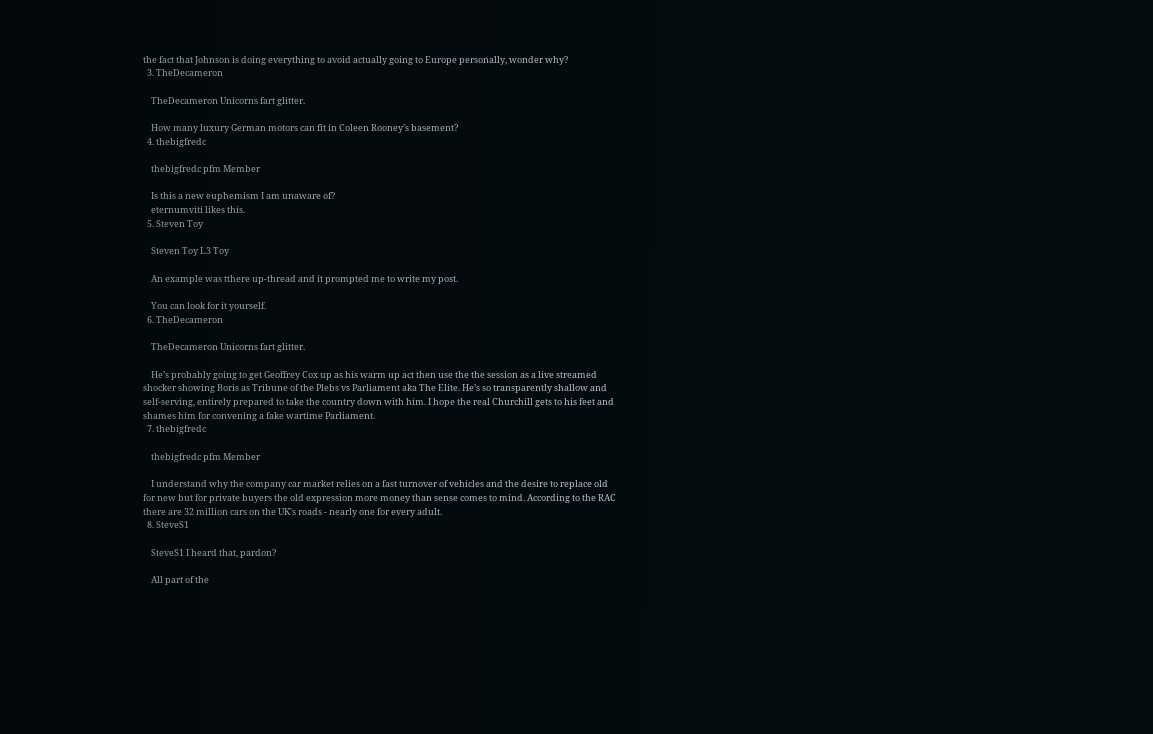the fact that Johnson is doing everything to avoid actually going to Europe personally, wonder why?
  3. TheDecameron

    TheDecameron Unicorns fart glitter.

    How many luxury German motors can fit in Coleen Rooney’s basement?
  4. thebigfredc

    thebigfredc pfm Member

    Is this a new euphemism I am unaware of?
    eternumviti likes this.
  5. Steven Toy

    Steven Toy L3 Toy

    An example was tthere up-thread and it prompted me to write my post.

    You can look for it yourself.
  6. TheDecameron

    TheDecameron Unicorns fart glitter.

    He’s probably going to get Geoffrey Cox up as his warm up act then use the the session as a live streamed shocker showing Boris as Tribune of the Plebs vs Parliament aka The Elite. He’s so transparently shallow and self-serving, entirely prepared to take the country down with him. I hope the real Churchill gets to his feet and shames him for convening a fake wartime Parliament.
  7. thebigfredc

    thebigfredc pfm Member

    I understand why the company car market relies on a fast turnover of vehicles and the desire to replace old for new but for private buyers the old expression more money than sense comes to mind. According to the RAC there are 32 million cars on the UK's roads - nearly one for every adult.
  8. SteveS1

    SteveS1 I heard that, pardon?

    All part of the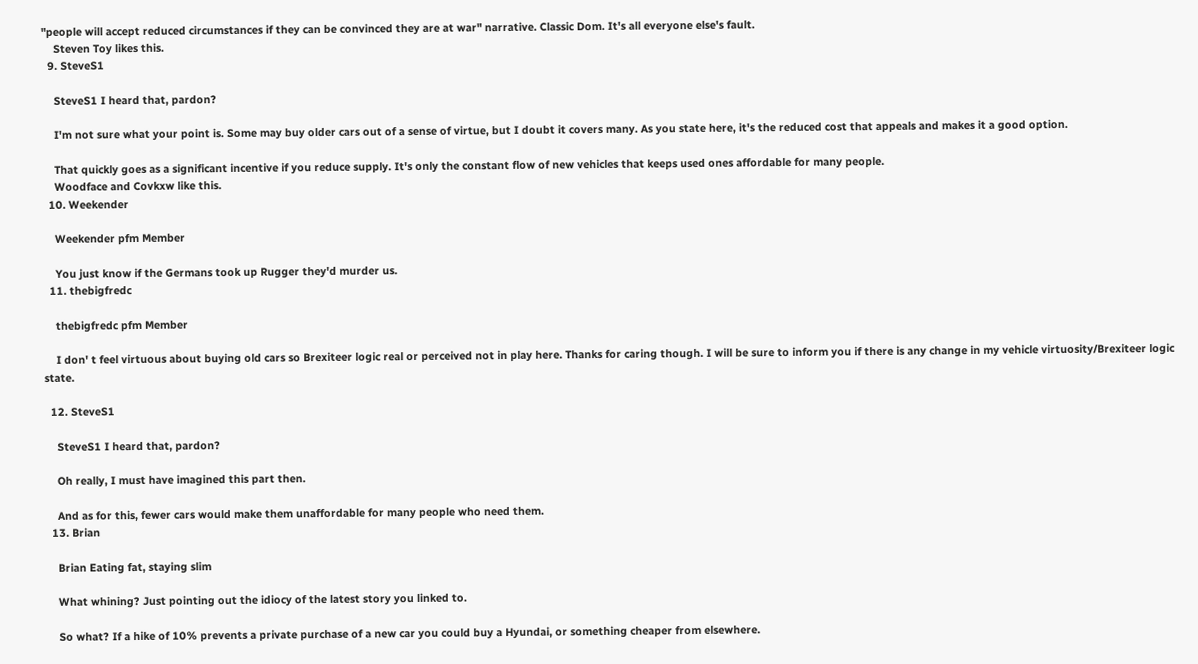"people will accept reduced circumstances if they can be convinced they are at war" narrative. Classic Dom. It's all everyone else's fault.
    Steven Toy likes this.
  9. SteveS1

    SteveS1 I heard that, pardon?

    I'm not sure what your point is. Some may buy older cars out of a sense of virtue, but I doubt it covers many. As you state here, it's the reduced cost that appeals and makes it a good option.

    That quickly goes as a significant incentive if you reduce supply. It's only the constant flow of new vehicles that keeps used ones affordable for many people.
    Woodface and Covkxw like this.
  10. Weekender

    Weekender pfm Member

    You just know if the Germans took up Rugger they'd murder us.
  11. thebigfredc

    thebigfredc pfm Member

    I don' t feel virtuous about buying old cars so Brexiteer logic real or perceived not in play here. Thanks for caring though. I will be sure to inform you if there is any change in my vehicle virtuosity/Brexiteer logic state.

  12. SteveS1

    SteveS1 I heard that, pardon?

    Oh really, I must have imagined this part then.

    And as for this, fewer cars would make them unaffordable for many people who need them.
  13. Brian

    Brian Eating fat, staying slim

    What whining? Just pointing out the idiocy of the latest story you linked to.

    So what? If a hike of 10% prevents a private purchase of a new car you could buy a Hyundai, or something cheaper from elsewhere.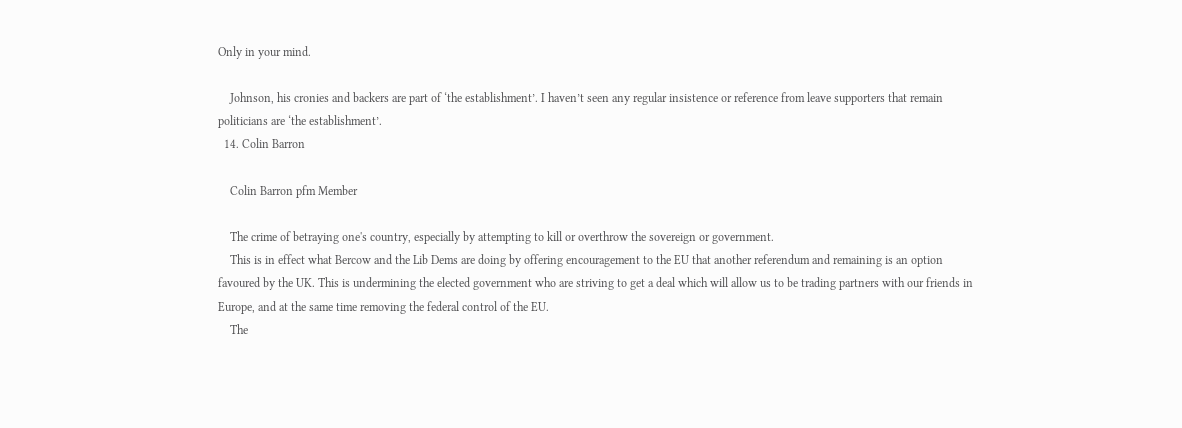Only in your mind.

    Johnson, his cronies and backers are part of ‘the establishment’. I haven’t seen any regular insistence or reference from leave supporters that remain politicians are ‘the establishment’.
  14. Colin Barron

    Colin Barron pfm Member

    The crime of betraying one's country, especially by attempting to kill or overthrow the sovereign or government.
    This is in effect what Bercow and the Lib Dems are doing by offering encouragement to the EU that another referendum and remaining is an option favoured by the UK. This is undermining the elected government who are striving to get a deal which will allow us to be trading partners with our friends in Europe, and at the same time removing the federal control of the EU.
    The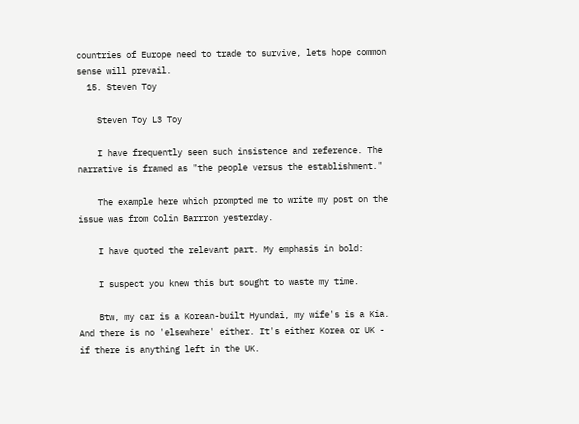countries of Europe need to trade to survive, lets hope common sense will prevail.
  15. Steven Toy

    Steven Toy L3 Toy

    I have frequently seen such insistence and reference. The narrative is framed as "the people versus the establishment."

    The example here which prompted me to write my post on the issue was from Colin Barrron yesterday.

    I have quoted the relevant part. My emphasis in bold:

    I suspect you knew this but sought to waste my time.

    Btw, my car is a Korean-built Hyundai, my wife's is a Kia. And there is no 'elsewhere' either. It's either Korea or UK - if there is anything left in the UK.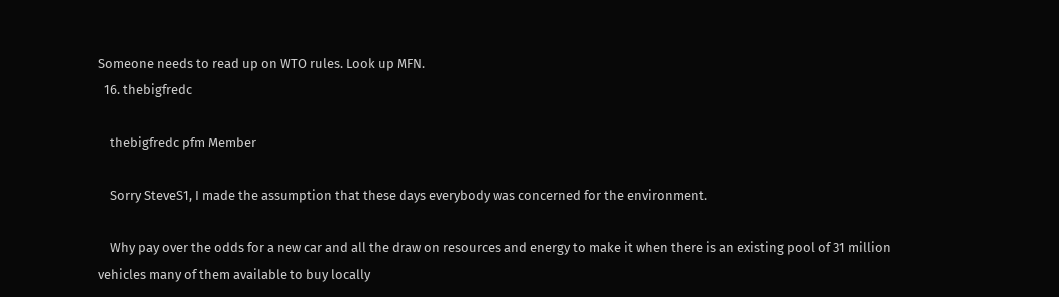Someone needs to read up on WTO rules. Look up MFN.
  16. thebigfredc

    thebigfredc pfm Member

    Sorry SteveS1, I made the assumption that these days everybody was concerned for the environment.

    Why pay over the odds for a new car and all the draw on resources and energy to make it when there is an existing pool of 31 million vehicles many of them available to buy locally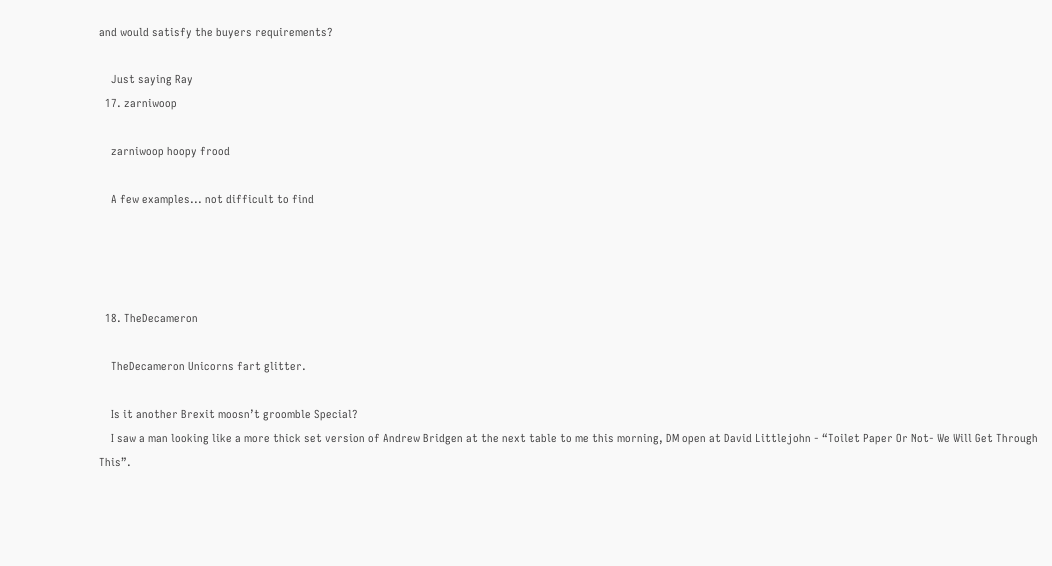and would satisfy the buyers requirements?

    Just saying Ray
  17. zarniwoop

    zarniwoop hoopy frood

    A few examples... not difficult to find




  18. TheDecameron

    TheDecameron Unicorns fart glitter.

    Is it another Brexit moosn’t groomble Special?
    I saw a man looking like a more thick set version of Andrew Bridgen at the next table to me this morning, DM open at David Littlejohn - “Toilet Paper Or Not- We Will Get Through This”.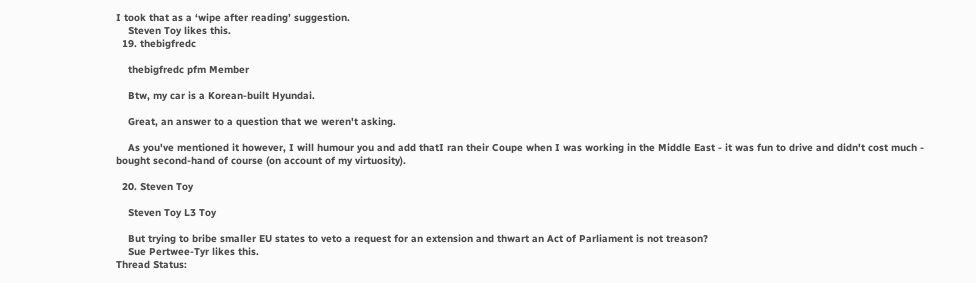I took that as a ‘wipe after reading’ suggestion.
    Steven Toy likes this.
  19. thebigfredc

    thebigfredc pfm Member

    Btw, my car is a Korean-built Hyundai.

    Great, an answer to a question that we weren't asking.

    As you've mentioned it however, I will humour you and add thatI ran their Coupe when I was working in the Middle East - it was fun to drive and didn't cost much - bought second-hand of course (on account of my virtuosity).

  20. Steven Toy

    Steven Toy L3 Toy

    But trying to bribe smaller EU states to veto a request for an extension and thwart an Act of Parliament is not treason?
    Sue Pertwee-Tyr likes this.
Thread Status: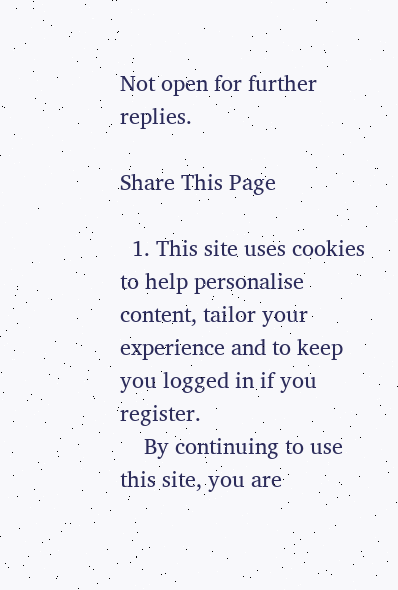Not open for further replies.

Share This Page

  1. This site uses cookies to help personalise content, tailor your experience and to keep you logged in if you register.
    By continuing to use this site, you are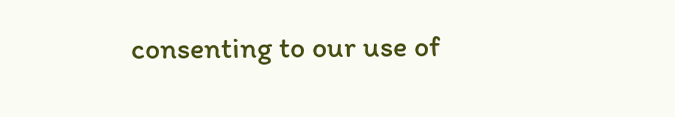consenting to our use of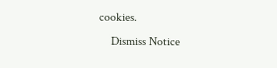cookies.
    Dismiss Notice